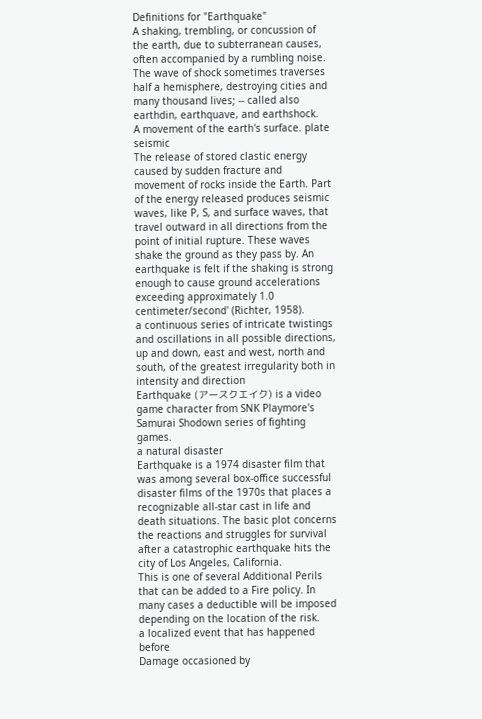Definitions for "Earthquake"
A shaking, trembling, or concussion of the earth, due to subterranean causes, often accompanied by a rumbling noise. The wave of shock sometimes traverses half a hemisphere, destroying cities and many thousand lives; -- called also earthdin, earthquave, and earthshock.
A movement of the earth's surface. plate seismic
The release of stored clastic energy caused by sudden fracture and movement of rocks inside the Earth. Part of the energy released produces seismic waves, like P, S, and surface waves, that travel outward in all directions from the point of initial rupture. These waves shake the ground as they pass by. An earthquake is felt if the shaking is strong enough to cause ground accelerations exceeding approximately 1.0 centimeter/second' (Richter, 1958).
a continuous series of intricate twistings and oscillations in all possible directions, up and down, east and west, north and south, of the greatest irregularity both in intensity and direction
Earthquake (アースクエイク) is a video game character from SNK Playmore's Samurai Shodown series of fighting games.
a natural disaster
Earthquake is a 1974 disaster film that was among several box-office successful disaster films of the 1970s that places a recognizable all-star cast in life and death situations. The basic plot concerns the reactions and struggles for survival after a catastrophic earthquake hits the city of Los Angeles, California.
This is one of several Additional Perils that can be added to a Fire policy. In many cases a deductible will be imposed depending on the location of the risk.
a localized event that has happened before
Damage occasioned by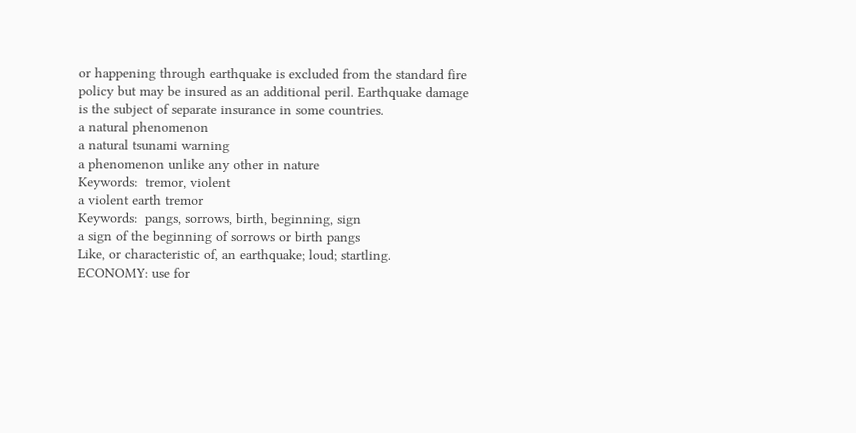or happening through earthquake is excluded from the standard fire policy but may be insured as an additional peril. Earthquake damage is the subject of separate insurance in some countries.
a natural phenomenon
a natural tsunami warning
a phenomenon unlike any other in nature
Keywords:  tremor, violent
a violent earth tremor
Keywords:  pangs, sorrows, birth, beginning, sign
a sign of the beginning of sorrows or birth pangs
Like, or characteristic of, an earthquake; loud; startling.
ECONOMY: use for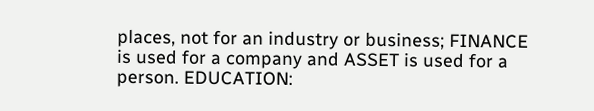places, not for an industry or business; FINANCE is used for a company and ASSET is used for a person. EDUCATION: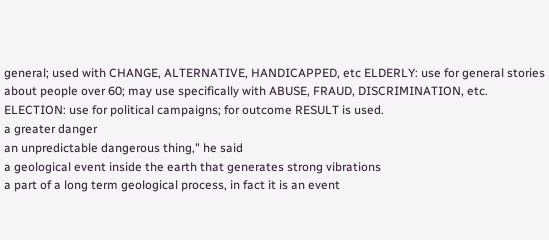general; used with CHANGE, ALTERNATIVE, HANDICAPPED, etc ELDERLY: use for general stories about people over 60; may use specifically with ABUSE, FRAUD, DISCRIMINATION, etc. ELECTION: use for political campaigns; for outcome RESULT is used.
a greater danger
an unpredictable dangerous thing," he said
a geological event inside the earth that generates strong vibrations
a part of a long term geological process, in fact it is an event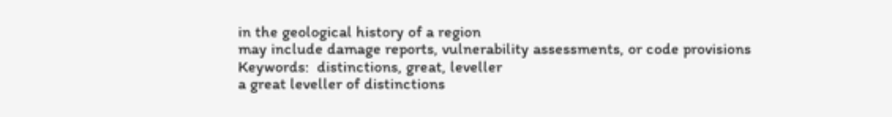in the geological history of a region
may include damage reports, vulnerability assessments, or code provisions
Keywords:  distinctions, great, leveller
a great leveller of distinctions